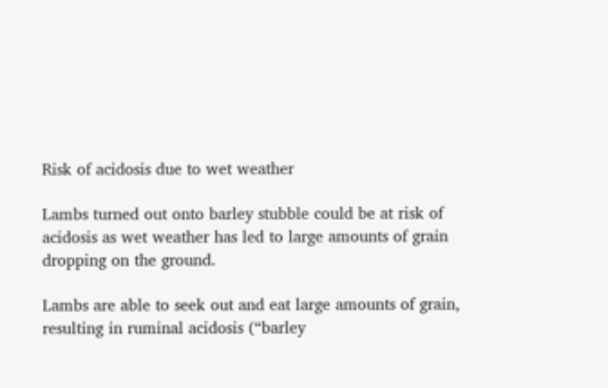Risk of acidosis due to wet weather

Lambs turned out onto barley stubble could be at risk of acidosis as wet weather has led to large amounts of grain dropping on the ground.

Lambs are able to seek out and eat large amounts of grain, resulting in ruminal acidosis (“barley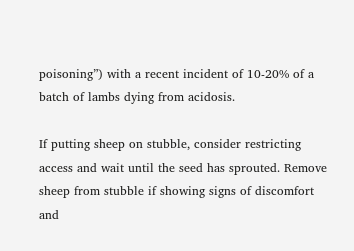poisoning”) with a recent incident of 10-20% of a batch of lambs dying from acidosis.

If putting sheep on stubble, consider restricting access and wait until the seed has sprouted. Remove sheep from stubble if showing signs of discomfort and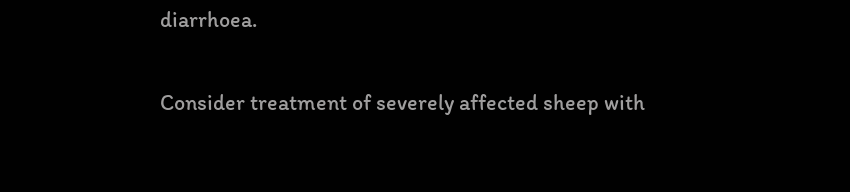diarrhoea.

Consider treatment of severely affected sheep with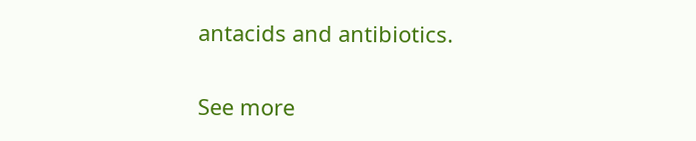antacids and antibiotics.

See more